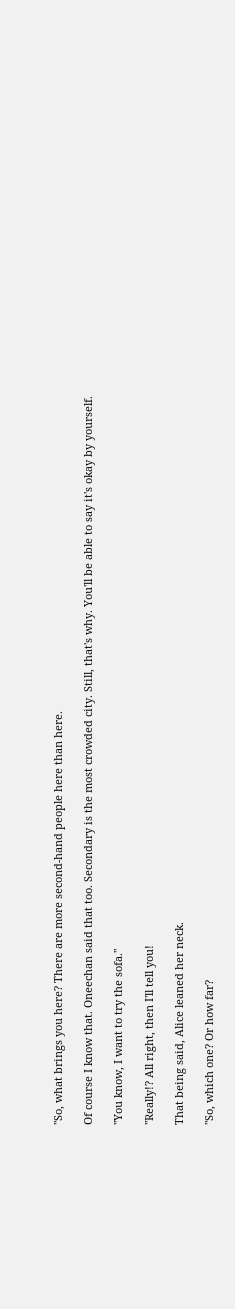"So, what brings you here? There are more second-hand people here than here.

Of course I know that. Oneechan said that too. Secondary is the most crowded city. Still, that's why. You'll be able to say it's okay by yourself.

"You know, I want to try the sofa."

"Really!? All right, then I'll tell you!

That being said, Alice leaned her neck.

"So, which one? Or how far?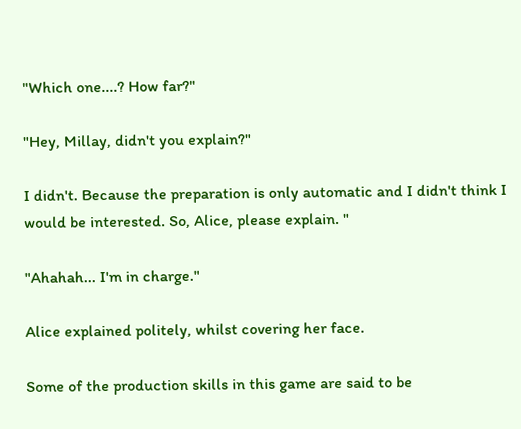"Which one....? How far?"

"Hey, Millay, didn't you explain?"

I didn't. Because the preparation is only automatic and I didn't think I would be interested. So, Alice, please explain. "

"Ahahah... I'm in charge."

Alice explained politely, whilst covering her face.

Some of the production skills in this game are said to be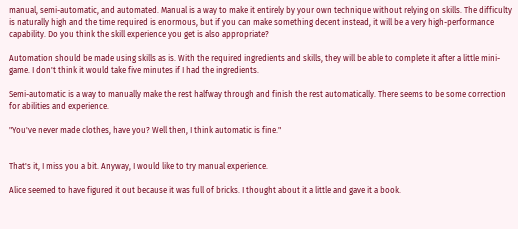manual, semi-automatic, and automated. Manual is a way to make it entirely by your own technique without relying on skills. The difficulty is naturally high and the time required is enormous, but if you can make something decent instead, it will be a very high-performance capability. Do you think the skill experience you get is also appropriate?

Automation should be made using skills as is. With the required ingredients and skills, they will be able to complete it after a little mini-game. I don't think it would take five minutes if I had the ingredients.

Semi-automatic is a way to manually make the rest halfway through and finish the rest automatically. There seems to be some correction for abilities and experience.

"You've never made clothes, have you? Well then, I think automatic is fine."


That's it, I miss you a bit. Anyway, I would like to try manual experience.

Alice seemed to have figured it out because it was full of bricks. I thought about it a little and gave it a book.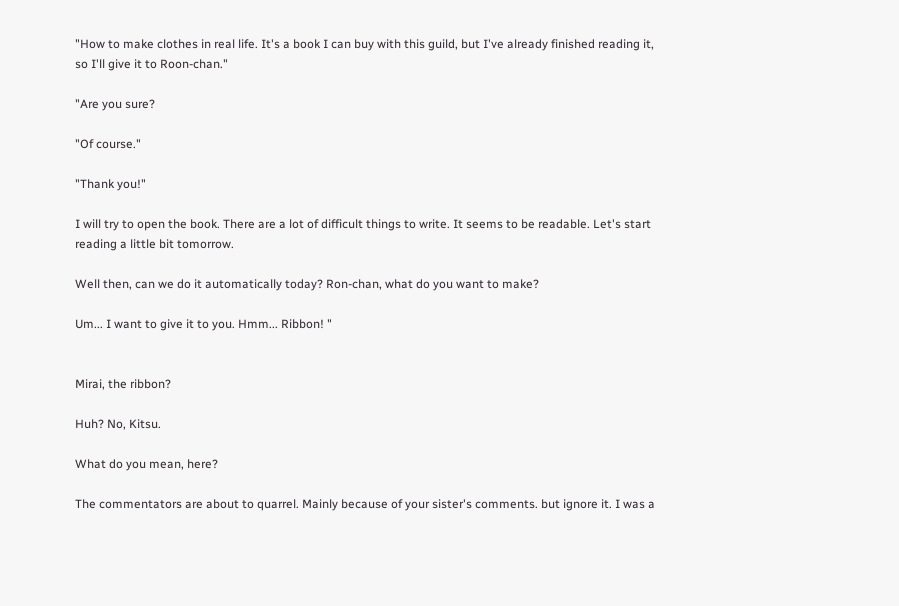"How to make clothes in real life. It's a book I can buy with this guild, but I've already finished reading it, so I'll give it to Roon-chan."

"Are you sure?

"Of course."

"Thank you!"

I will try to open the book. There are a lot of difficult things to write. It seems to be readable. Let's start reading a little bit tomorrow.

Well then, can we do it automatically today? Ron-chan, what do you want to make?

Um... I want to give it to you. Hmm... Ribbon! "


Mirai, the ribbon?

Huh? No, Kitsu.

What do you mean, here?

The commentators are about to quarrel. Mainly because of your sister's comments. but ignore it. I was a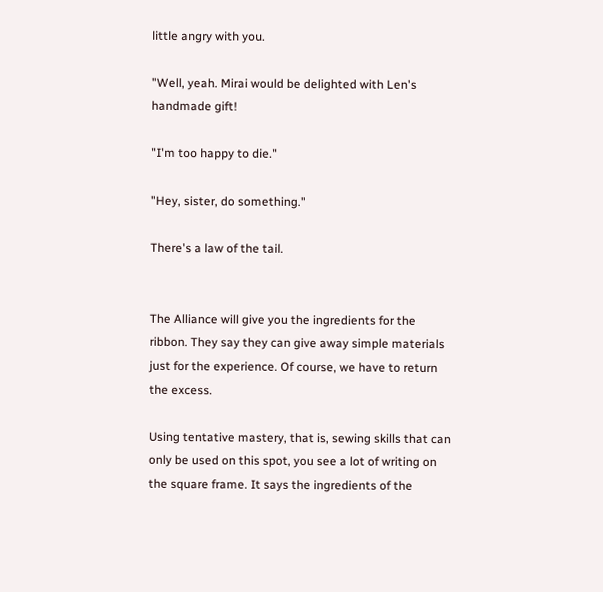little angry with you.

"Well, yeah. Mirai would be delighted with Len's handmade gift!

"I'm too happy to die."

"Hey, sister, do something."

There's a law of the tail.


The Alliance will give you the ingredients for the ribbon. They say they can give away simple materials just for the experience. Of course, we have to return the excess.

Using tentative mastery, that is, sewing skills that can only be used on this spot, you see a lot of writing on the square frame. It says the ingredients of the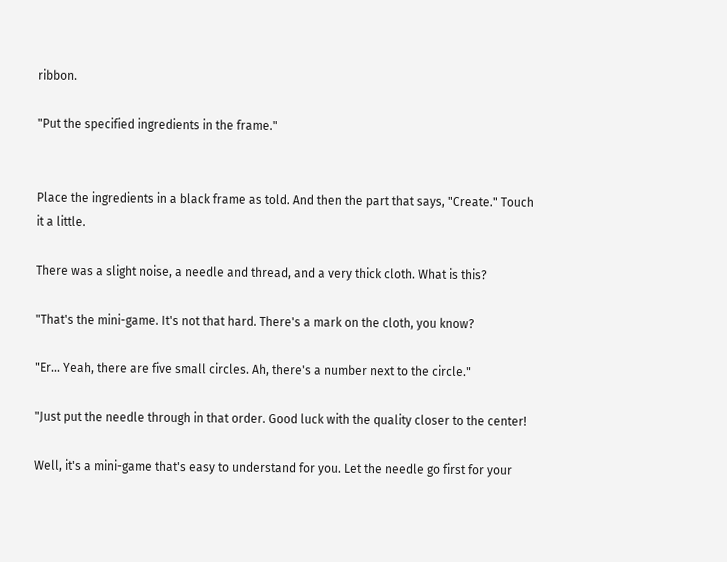ribbon.

"Put the specified ingredients in the frame."


Place the ingredients in a black frame as told. And then the part that says, "Create." Touch it a little.

There was a slight noise, a needle and thread, and a very thick cloth. What is this?

"That's the mini-game. It's not that hard. There's a mark on the cloth, you know?

"Er... Yeah, there are five small circles. Ah, there's a number next to the circle."

"Just put the needle through in that order. Good luck with the quality closer to the center!

Well, it's a mini-game that's easy to understand for you. Let the needle go first for your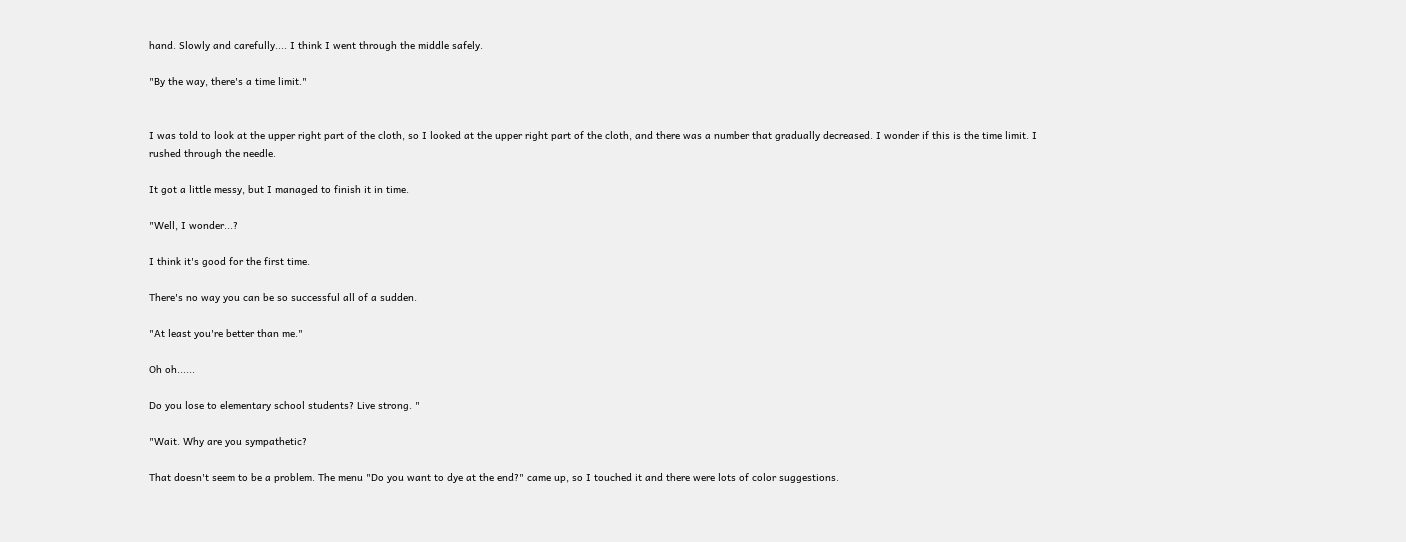hand. Slowly and carefully.... I think I went through the middle safely.

"By the way, there's a time limit."


I was told to look at the upper right part of the cloth, so I looked at the upper right part of the cloth, and there was a number that gradually decreased. I wonder if this is the time limit. I rushed through the needle.

It got a little messy, but I managed to finish it in time.

"Well, I wonder...?

I think it's good for the first time.

There's no way you can be so successful all of a sudden.

"At least you're better than me."

Oh oh......

Do you lose to elementary school students? Live strong. "

"Wait. Why are you sympathetic?

That doesn't seem to be a problem. The menu "Do you want to dye at the end?" came up, so I touched it and there were lots of color suggestions.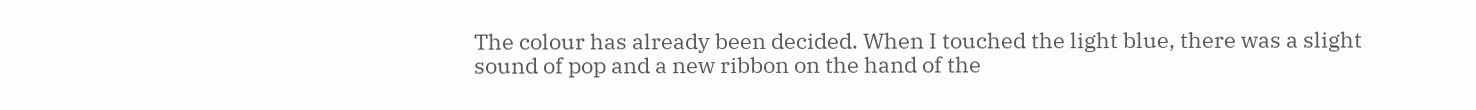The colour has already been decided. When I touched the light blue, there was a slight sound of pop and a new ribbon on the hand of the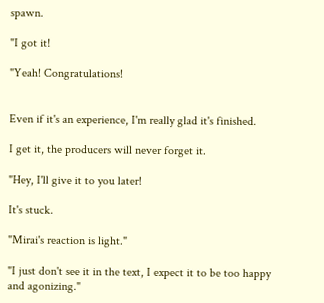spawn.

"I got it!

"Yeah! Congratulations!


Even if it's an experience, I'm really glad it's finished.

I get it, the producers will never forget it.

"Hey, I'll give it to you later!

It's stuck.

"Mirai's reaction is light."

"I just don't see it in the text, I expect it to be too happy and agonizing."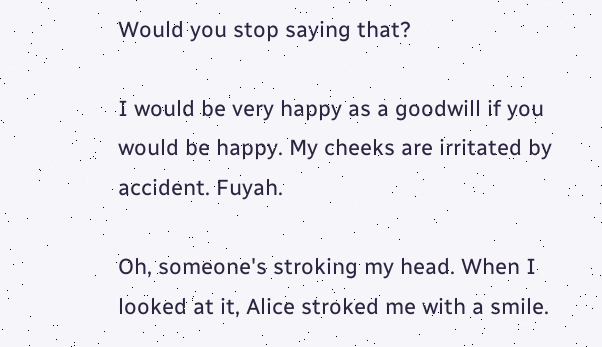Would you stop saying that?

I would be very happy as a goodwill if you would be happy. My cheeks are irritated by accident. Fuyah.

Oh, someone's stroking my head. When I looked at it, Alice stroked me with a smile.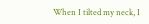When I tilted my neck, I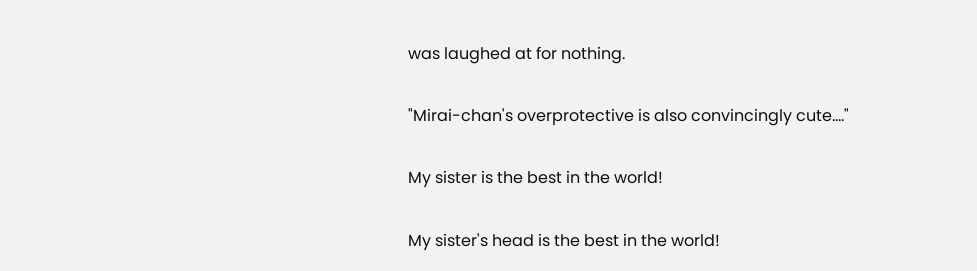was laughed at for nothing.

"Mirai-chan's overprotective is also convincingly cute...."

My sister is the best in the world!

My sister's head is the best in the world!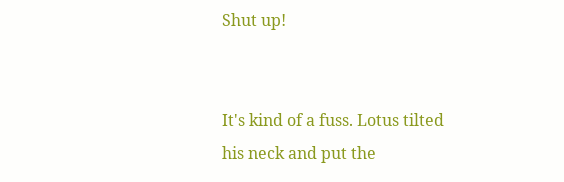Shut up!


It's kind of a fuss. Lotus tilted his neck and put the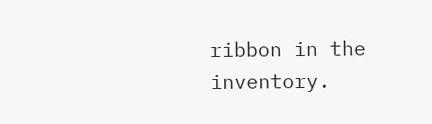ribbon in the inventory.